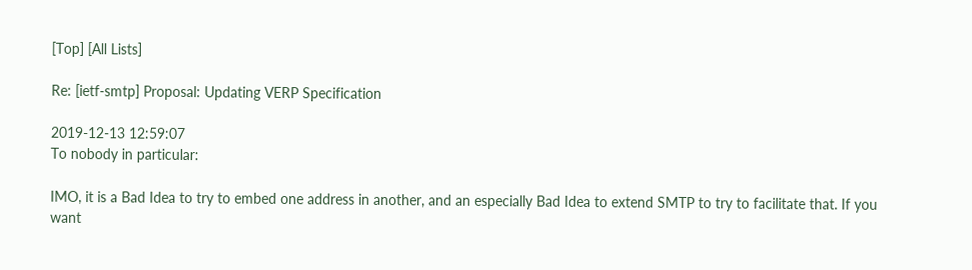[Top] [All Lists]

Re: [ietf-smtp] Proposal: Updating VERP Specification

2019-12-13 12:59:07
To nobody in particular:

IMO, it is a Bad Idea to try to embed one address in another, and an especially Bad Idea to extend SMTP to try to facilitate that. If you want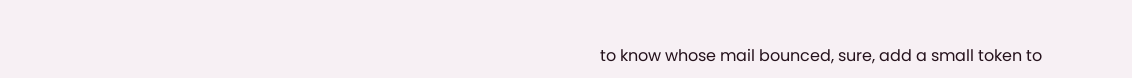to know whose mail bounced, sure, add a small token to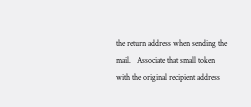the return address when sending the mail.   Associate that small token with the original recipient address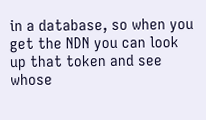in a database, so when you get the NDN you can look up that token and see whose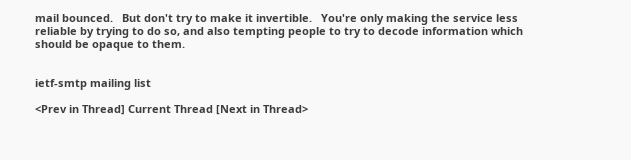mail bounced.   But don't try to make it invertible.   You're only making the service less reliable by trying to do so, and also tempting people to try to decode information which should be opaque to them.


ietf-smtp mailing list

<Prev in Thread] Current Thread [Next in Thread>